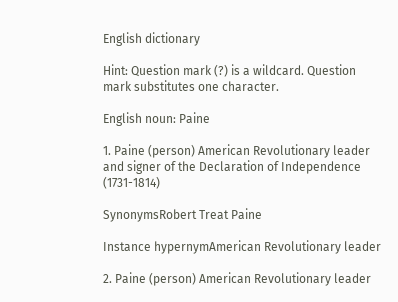English dictionary

Hint: Question mark (?) is a wildcard. Question mark substitutes one character.

English noun: Paine

1. Paine (person) American Revolutionary leader and signer of the Declaration of Independence (1731-1814)

SynonymsRobert Treat Paine

Instance hypernymAmerican Revolutionary leader

2. Paine (person) American Revolutionary leader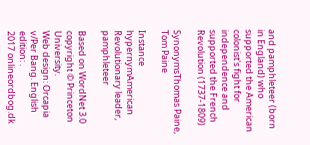and pamphleteer (born in England) who supported the American colonist's fight for independence and supported the French Revolution (1737-1809)

SynonymsThomas Paine, Tom Paine

Instance hypernymAmerican Revolutionary leader, pamphleteer

Based on WordNet 3.0 copyright © Princeton University.
Web design: Orcapia v/Per Bang. English edition: .
2017 onlineordbog.dk